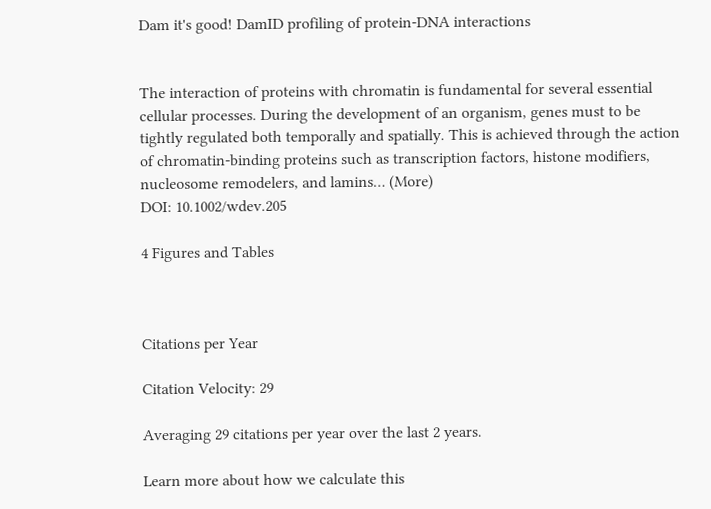Dam it's good! DamID profiling of protein‐DNA interactions


The interaction of proteins with chromatin is fundamental for several essential cellular processes. During the development of an organism, genes must to be tightly regulated both temporally and spatially. This is achieved through the action of chromatin-binding proteins such as transcription factors, histone modifiers, nucleosome remodelers, and lamins… (More)
DOI: 10.1002/wdev.205

4 Figures and Tables



Citations per Year

Citation Velocity: 29

Averaging 29 citations per year over the last 2 years.

Learn more about how we calculate this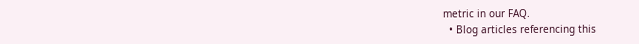metric in our FAQ.
  • Blog articles referencing this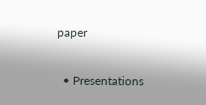paper

  • Presentations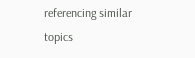referencing similar topics